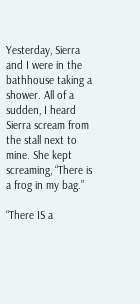Yesterday, Sierra and I were in the bathhouse taking a shower. All of a sudden, I heard Sierra scream from the stall next to mine. She kept screaming, “There is a frog in my bag.”

“There IS a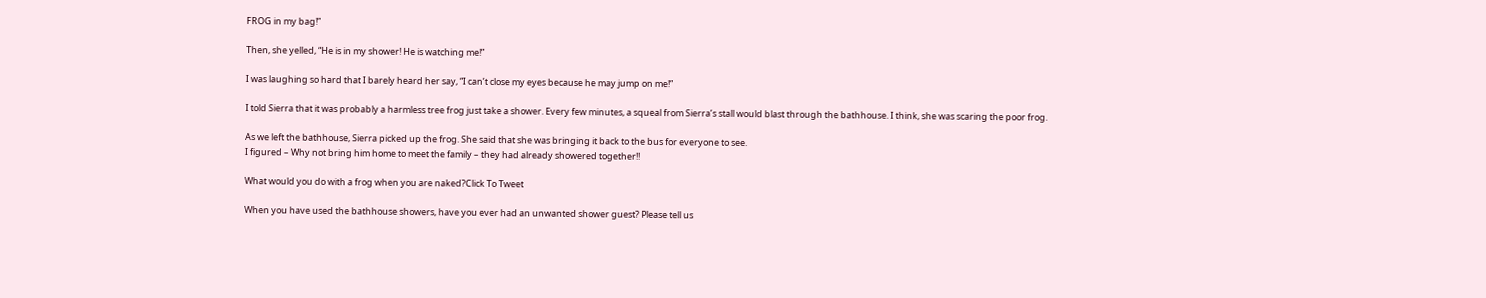FROG in my bag!”

Then, she yelled, “He is in my shower! He is watching me!”

I was laughing so hard that I barely heard her say, “I can’t close my eyes because he may jump on me!”

I told Sierra that it was probably a harmless tree frog just take a shower. Every few minutes, a squeal from Sierra’s stall would blast through the bathhouse. I think, she was scaring the poor frog.

As we left the bathhouse, Sierra picked up the frog. She said that she was bringing it back to the bus for everyone to see.
I figured – Why not bring him home to meet the family – they had already showered together!!

What would you do with a frog when you are naked?Click To Tweet

When you have used the bathhouse showers, have you ever had an unwanted shower guest? Please tell us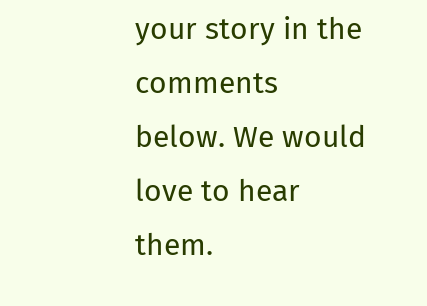your story in the comments below. We would love to hear them.